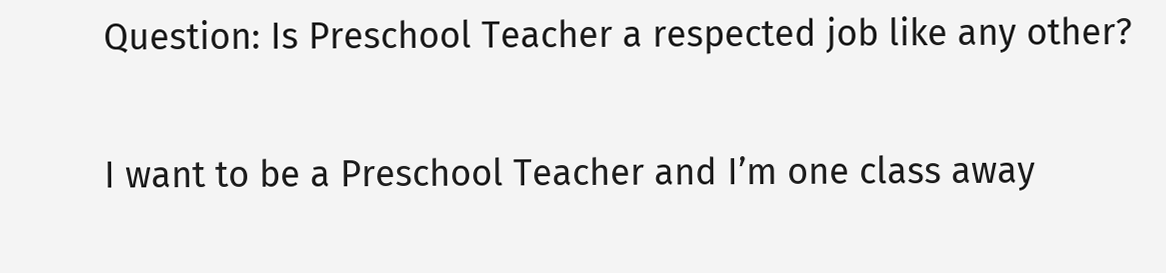Question: Is Preschool Teacher a respected job like any other?

I want to be a Preschool Teacher and I’m one class away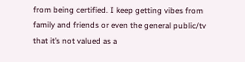from being certified. I keep getting vibes from family and friends or even the general public/tv that it’s not valued as a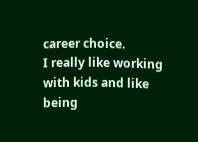career choice.
I really like working with kids and like being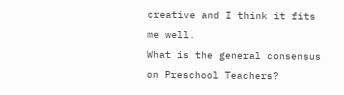creative and I think it fits me well.
What is the general consensus on Preschool Teachers?